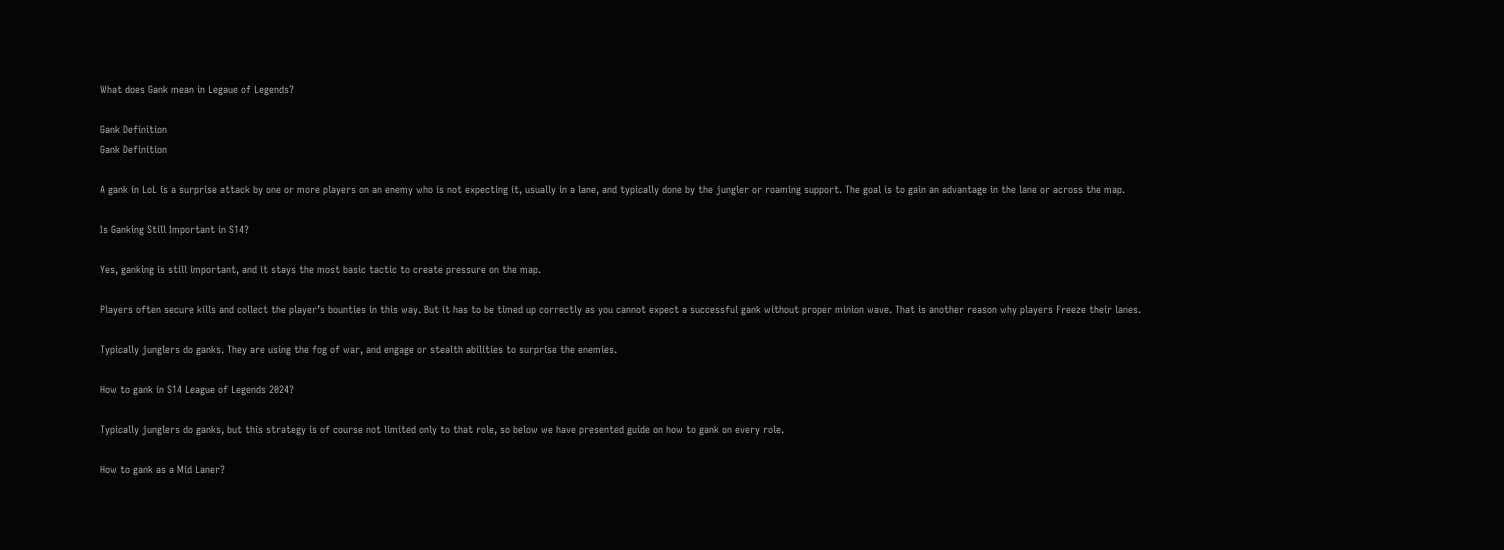What does Gank mean in Legaue of Legends?

Gank Definition
Gank Definition

A gank in LoL is a surprise attack by one or more players on an enemy who is not expecting it, usually in a lane, and typically done by the jungler or roaming support. The goal is to gain an advantage in the lane or across the map.

Is Ganking Still Important in S14?

Yes, ganking is still important, and it stays the most basic tactic to create pressure on the map.

Players often secure kills and collect the player’s bounties in this way. But it has to be timed up correctly as you cannot expect a successful gank without proper minion wave. That is another reason why players Freeze their lanes.

Typically junglers do ganks. They are using the fog of war, and engage or stealth abilities to surprise the enemies.

How to gank in S14 League of Legends 2024?

Typically junglers do ganks, but this strategy is of course not limited only to that role, so below we have presented guide on how to gank on every role.

How to gank as a Mid Laner?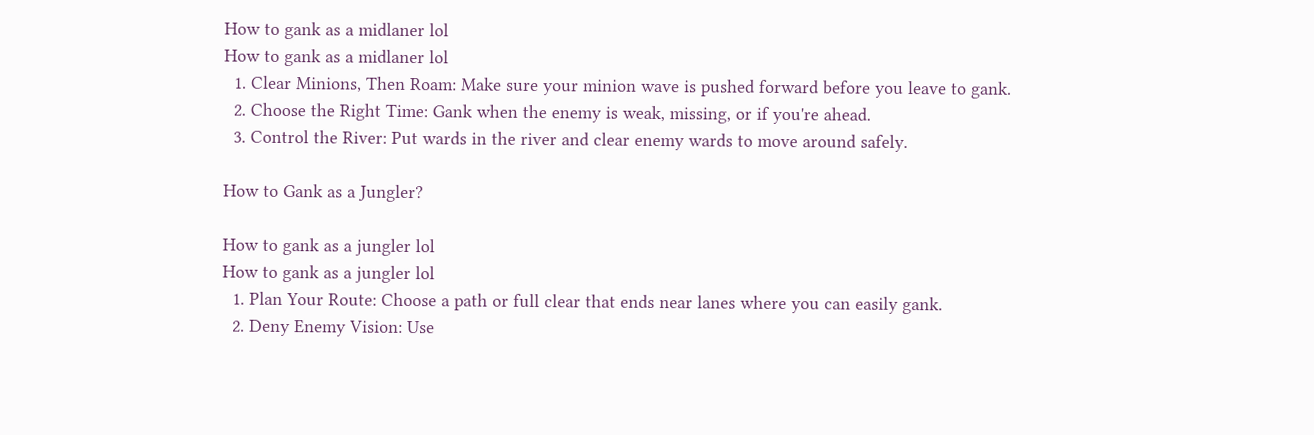How to gank as a midlaner lol
How to gank as a midlaner lol
  1. Clear Minions, Then Roam: Make sure your minion wave is pushed forward before you leave to gank.
  2. Choose the Right Time: Gank when the enemy is weak, missing, or if you're ahead.
  3. Control the River: Put wards in the river and clear enemy wards to move around safely.

How to Gank as a Jungler?

How to gank as a jungler lol
How to gank as a jungler lol
  1. Plan Your Route: Choose a path or full clear that ends near lanes where you can easily gank.
  2. Deny Enemy Vision: Use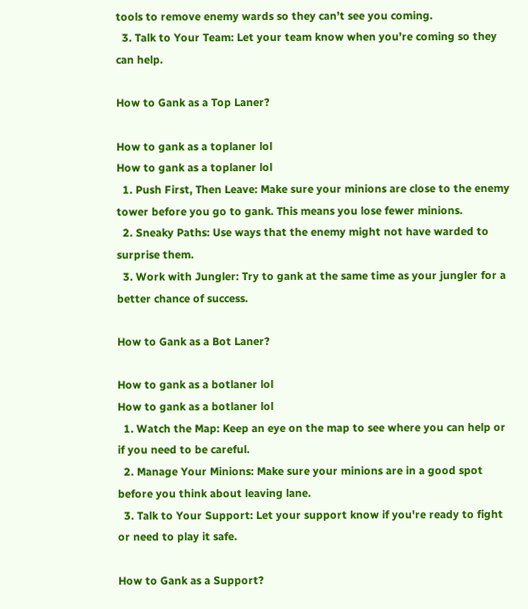tools to remove enemy wards so they can’t see you coming.
  3. Talk to Your Team: Let your team know when you’re coming so they can help.

How to Gank as a Top Laner?

How to gank as a toplaner lol
How to gank as a toplaner lol
  1. Push First, Then Leave: Make sure your minions are close to the enemy tower before you go to gank. This means you lose fewer minions.
  2. Sneaky Paths: Use ways that the enemy might not have warded to surprise them.
  3. Work with Jungler: Try to gank at the same time as your jungler for a better chance of success.

How to Gank as a Bot Laner?

How to gank as a botlaner lol
How to gank as a botlaner lol
  1. Watch the Map: Keep an eye on the map to see where you can help or if you need to be careful.
  2. Manage Your Minions: Make sure your minions are in a good spot before you think about leaving lane.
  3. Talk to Your Support: Let your support know if you're ready to fight or need to play it safe.

How to Gank as a Support?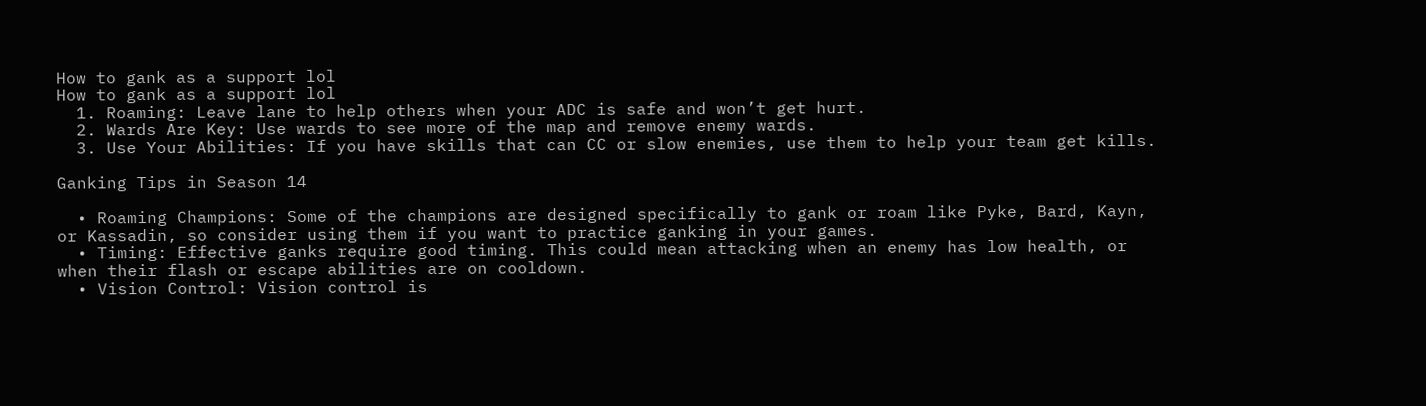How to gank as a support lol
How to gank as a support lol
  1. Roaming: Leave lane to help others when your ADC is safe and won’t get hurt.
  2. Wards Are Key: Use wards to see more of the map and remove enemy wards.
  3. Use Your Abilities: If you have skills that can CC or slow enemies, use them to help your team get kills.

Ganking Tips in Season 14

  • Roaming Champions: Some of the champions are designed specifically to gank or roam like Pyke, Bard, Kayn, or Kassadin, so consider using them if you want to practice ganking in your games.
  • Timing: Effective ganks require good timing. This could mean attacking when an enemy has low health, or when their flash or escape abilities are on cooldown.
  • Vision Control: Vision control is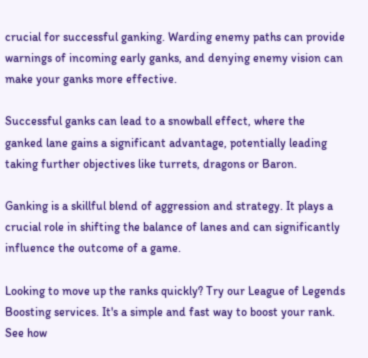crucial for successful ganking. Warding enemy paths can provide warnings of incoming early ganks, and denying enemy vision can make your ganks more effective.

Successful ganks can lead to a snowball effect, where the ganked lane gains a significant advantage, potentially leading taking further objectives like turrets, dragons or Baron.

Ganking is a skillful blend of aggression and strategy. It plays a crucial role in shifting the balance of lanes and can significantly influence the outcome of a game.

Looking to move up the ranks quickly? Try our League of Legends Boosting services. It's a simple and fast way to boost your rank. See how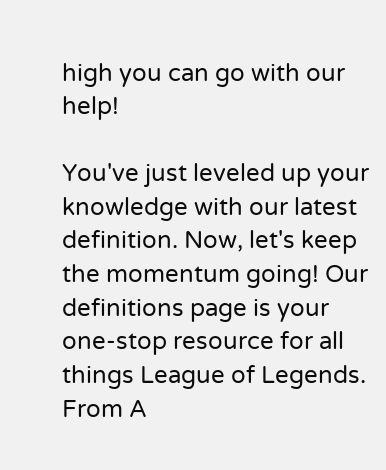high you can go with our help!

You've just leveled up your knowledge with our latest definition. Now, let's keep the momentum going! Our definitions page is your one-stop resource for all things League of Legends. From A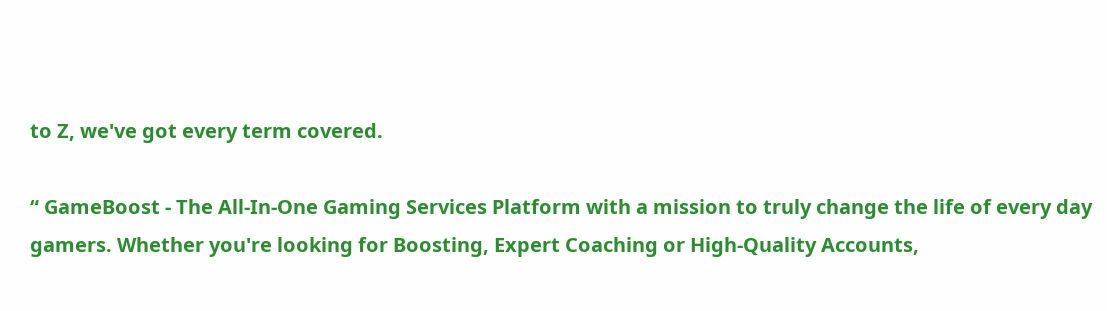to Z, we've got every term covered.

“ GameBoost - The All-In-One Gaming Services Platform with a mission to truly change the life of every day gamers. Whether you're looking for Boosting, Expert Coaching or High-Quality Accounts,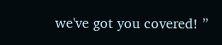we've got you covered! ”